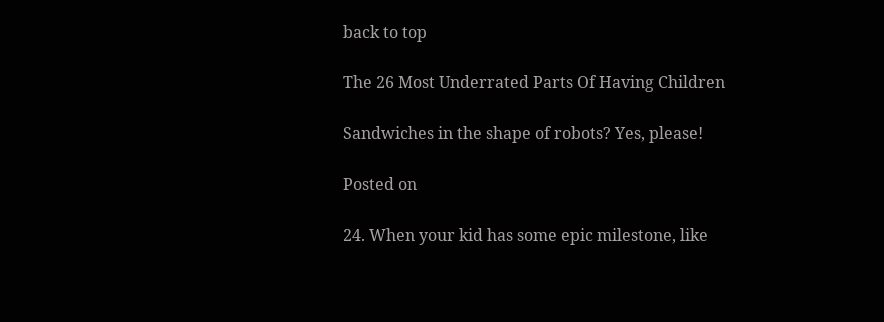back to top

The 26 Most Underrated Parts Of Having Children

Sandwiches in the shape of robots? Yes, please!

Posted on

24. When your kid has some epic milestone, like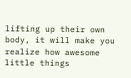lifting up their own body, it will make you realize how awesome little things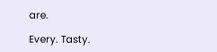are.

Every. Tasty.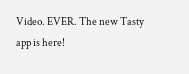Video. EVER. The new Tasty app is here!